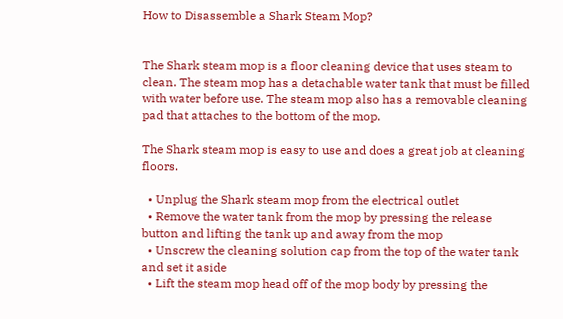How to Disassemble a Shark Steam Mop?


The Shark steam mop is a floor cleaning device that uses steam to clean. The steam mop has a detachable water tank that must be filled with water before use. The steam mop also has a removable cleaning pad that attaches to the bottom of the mop.

The Shark steam mop is easy to use and does a great job at cleaning floors.

  • Unplug the Shark steam mop from the electrical outlet
  • Remove the water tank from the mop by pressing the release button and lifting the tank up and away from the mop
  • Unscrew the cleaning solution cap from the top of the water tank and set it aside
  • Lift the steam mop head off of the mop body by pressing the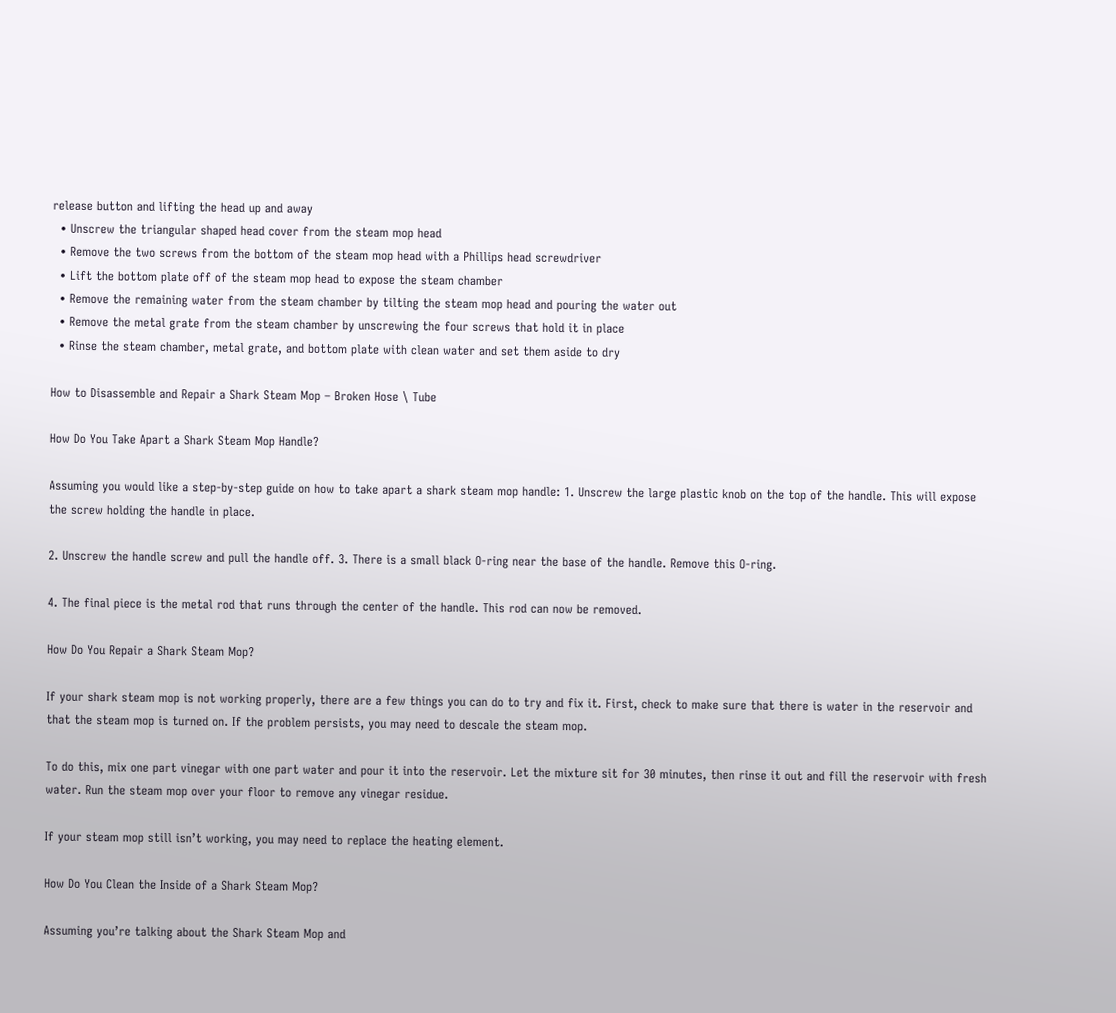release button and lifting the head up and away
  • Unscrew the triangular shaped head cover from the steam mop head
  • Remove the two screws from the bottom of the steam mop head with a Phillips head screwdriver
  • Lift the bottom plate off of the steam mop head to expose the steam chamber
  • Remove the remaining water from the steam chamber by tilting the steam mop head and pouring the water out
  • Remove the metal grate from the steam chamber by unscrewing the four screws that hold it in place
  • Rinse the steam chamber, metal grate, and bottom plate with clean water and set them aside to dry

How to Disassemble and Repair a Shark Steam Mop – Broken Hose \ Tube

How Do You Take Apart a Shark Steam Mop Handle?

Assuming you would like a step-by-step guide on how to take apart a shark steam mop handle: 1. Unscrew the large plastic knob on the top of the handle. This will expose the screw holding the handle in place.

2. Unscrew the handle screw and pull the handle off. 3. There is a small black O-ring near the base of the handle. Remove this O-ring.

4. The final piece is the metal rod that runs through the center of the handle. This rod can now be removed.

How Do You Repair a Shark Steam Mop?

If your shark steam mop is not working properly, there are a few things you can do to try and fix it. First, check to make sure that there is water in the reservoir and that the steam mop is turned on. If the problem persists, you may need to descale the steam mop.

To do this, mix one part vinegar with one part water and pour it into the reservoir. Let the mixture sit for 30 minutes, then rinse it out and fill the reservoir with fresh water. Run the steam mop over your floor to remove any vinegar residue.

If your steam mop still isn’t working, you may need to replace the heating element.

How Do You Clean the Inside of a Shark Steam Mop?

Assuming you’re talking about the Shark Steam Mop and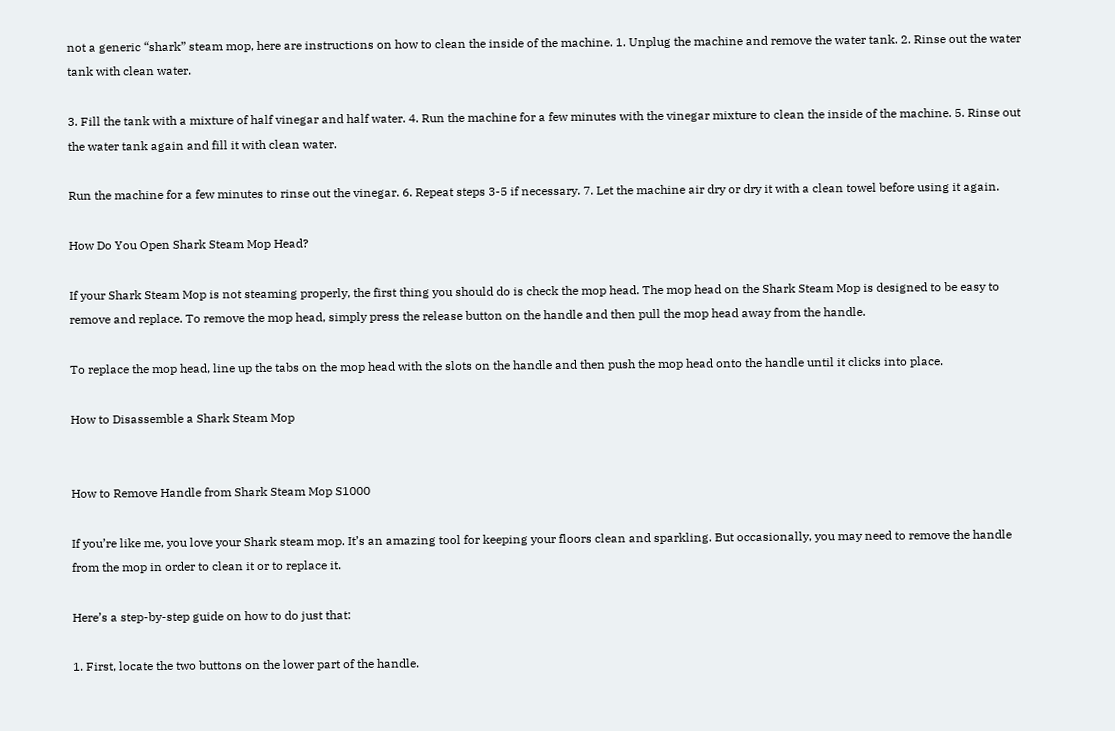not a generic “shark” steam mop, here are instructions on how to clean the inside of the machine. 1. Unplug the machine and remove the water tank. 2. Rinse out the water tank with clean water.

3. Fill the tank with a mixture of half vinegar and half water. 4. Run the machine for a few minutes with the vinegar mixture to clean the inside of the machine. 5. Rinse out the water tank again and fill it with clean water.

Run the machine for a few minutes to rinse out the vinegar. 6. Repeat steps 3-5 if necessary. 7. Let the machine air dry or dry it with a clean towel before using it again.

How Do You Open Shark Steam Mop Head?

If your Shark Steam Mop is not steaming properly, the first thing you should do is check the mop head. The mop head on the Shark Steam Mop is designed to be easy to remove and replace. To remove the mop head, simply press the release button on the handle and then pull the mop head away from the handle.

To replace the mop head, line up the tabs on the mop head with the slots on the handle and then push the mop head onto the handle until it clicks into place.

How to Disassemble a Shark Steam Mop


How to Remove Handle from Shark Steam Mop S1000

If you’re like me, you love your Shark steam mop. It’s an amazing tool for keeping your floors clean and sparkling. But occasionally, you may need to remove the handle from the mop in order to clean it or to replace it.

Here’s a step-by-step guide on how to do just that:

1. First, locate the two buttons on the lower part of the handle.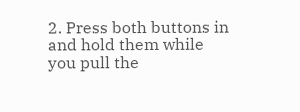2. Press both buttons in and hold them while you pull the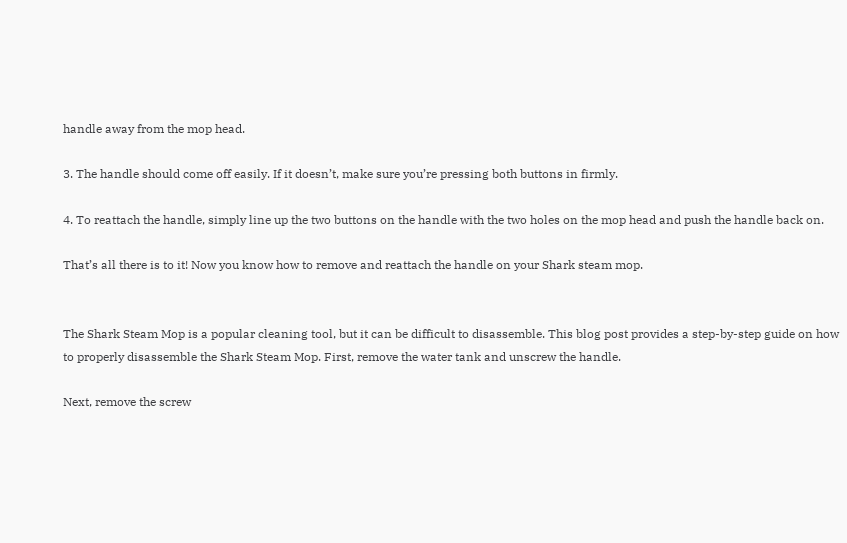handle away from the mop head.

3. The handle should come off easily. If it doesn’t, make sure you’re pressing both buttons in firmly.

4. To reattach the handle, simply line up the two buttons on the handle with the two holes on the mop head and push the handle back on.

That’s all there is to it! Now you know how to remove and reattach the handle on your Shark steam mop.


The Shark Steam Mop is a popular cleaning tool, but it can be difficult to disassemble. This blog post provides a step-by-step guide on how to properly disassemble the Shark Steam Mop. First, remove the water tank and unscrew the handle.

Next, remove the screw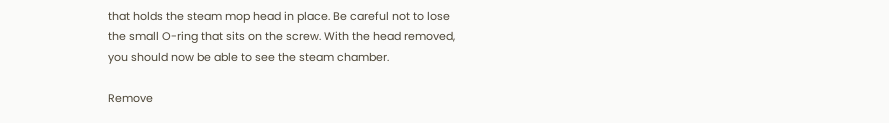that holds the steam mop head in place. Be careful not to lose the small O-ring that sits on the screw. With the head removed, you should now be able to see the steam chamber.

Remove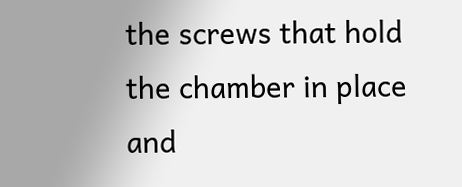the screws that hold the chamber in place and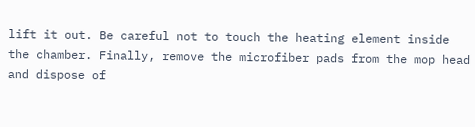lift it out. Be careful not to touch the heating element inside the chamber. Finally, remove the microfiber pads from the mop head and dispose of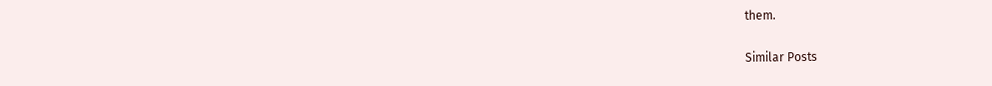them.

Similar Posts